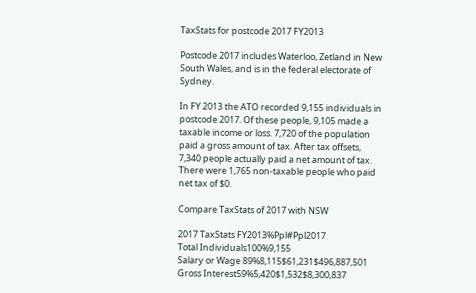TaxStats for postcode 2017 FY2013

Postcode 2017 includes Waterloo, Zetland in New South Wales, and is in the federal electorate of Sydney.

In FY 2013 the ATO recorded 9,155 individuals in postcode 2017. Of these people, 9,105 made a taxable income or loss. 7,720 of the population paid a gross amount of tax. After tax offsets, 7,340 people actually paid a net amount of tax. There were 1,765 non-taxable people who paid net tax of $0.

Compare TaxStats of 2017 with NSW

2017 TaxStats FY2013%Ppl#Ppl2017
Total Individuals100%9,155
Salary or Wage 89%8,115$61,231$496,887,501
Gross Interest59%5,420$1,532$8,300,837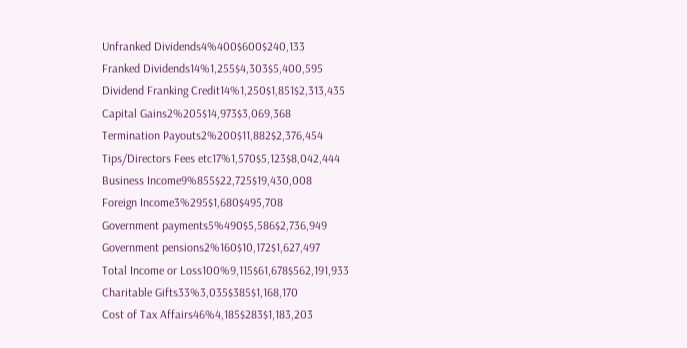Unfranked Dividends4%400$600$240,133
Franked Dividends14%1,255$4,303$5,400,595
Dividend Franking Credit14%1,250$1,851$2,313,435
Capital Gains2%205$14,973$3,069,368
Termination Payouts2%200$11,882$2,376,454
Tips/Directors Fees etc17%1,570$5,123$8,042,444
Business Income9%855$22,725$19,430,008
Foreign Income3%295$1,680$495,708
Government payments5%490$5,586$2,736,949
Government pensions2%160$10,172$1,627,497
Total Income or Loss100%9,115$61,678$562,191,933
Charitable Gifts33%3,035$385$1,168,170
Cost of Tax Affairs46%4,185$283$1,183,203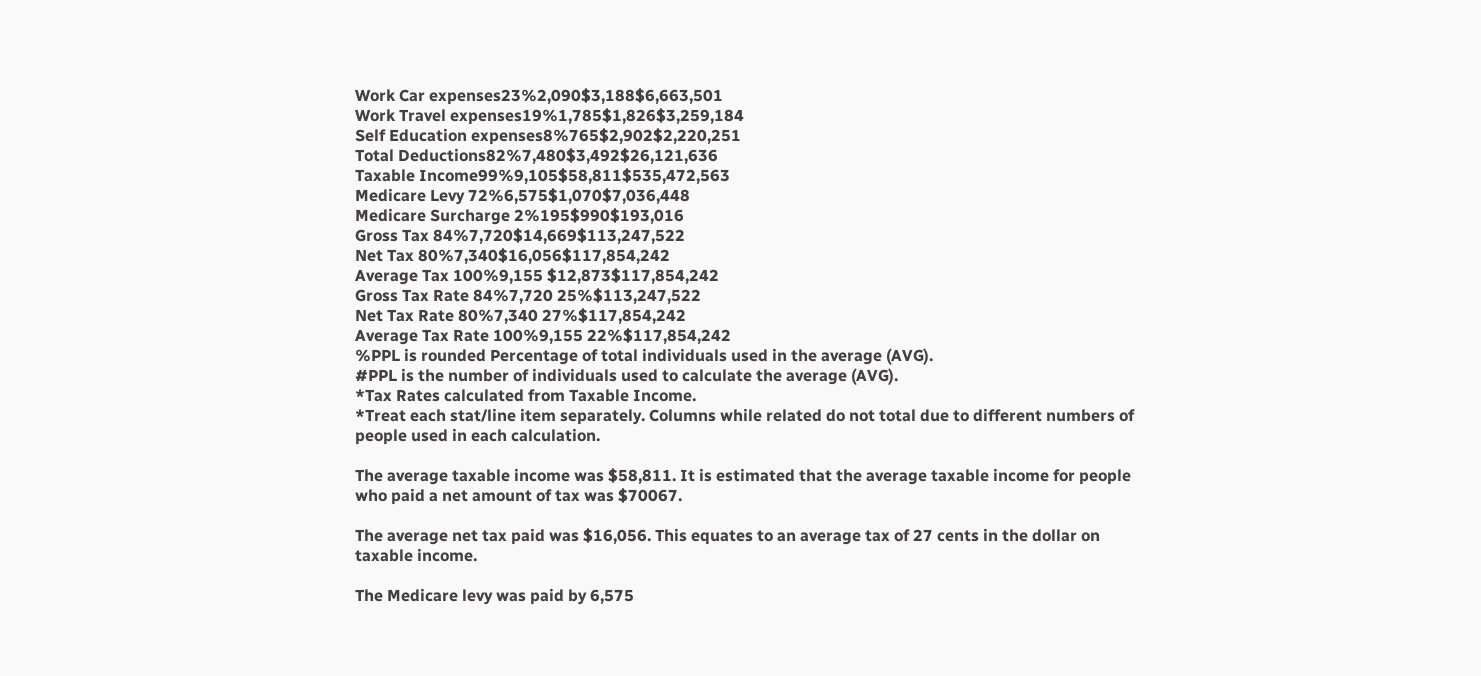Work Car expenses23%2,090$3,188$6,663,501
Work Travel expenses19%1,785$1,826$3,259,184
Self Education expenses8%765$2,902$2,220,251
Total Deductions82%7,480$3,492$26,121,636
Taxable Income99%9,105$58,811$535,472,563
Medicare Levy 72%6,575$1,070$7,036,448
Medicare Surcharge 2%195$990$193,016
Gross Tax 84%7,720$14,669$113,247,522
Net Tax 80%7,340$16,056$117,854,242
Average Tax 100%9,155 $12,873$117,854,242
Gross Tax Rate 84%7,720 25%$113,247,522
Net Tax Rate 80%7,340 27%$117,854,242
Average Tax Rate 100%9,155 22%$117,854,242
%PPL is rounded Percentage of total individuals used in the average (AVG).
#PPL is the number of individuals used to calculate the average (AVG).
*Tax Rates calculated from Taxable Income.
*Treat each stat/line item separately. Columns while related do not total due to different numbers of people used in each calculation.

The average taxable income was $58,811. It is estimated that the average taxable income for people who paid a net amount of tax was $70067.

The average net tax paid was $16,056. This equates to an average tax of 27 cents in the dollar on taxable income.

The Medicare levy was paid by 6,575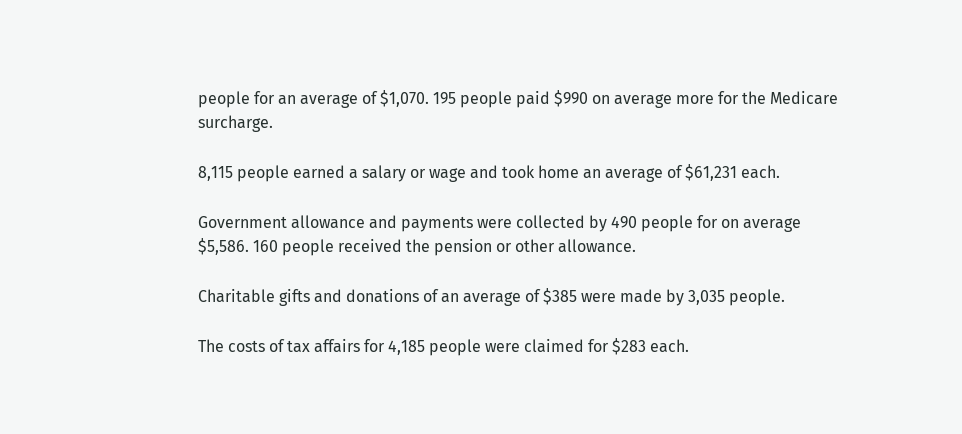people for an average of $1,070. 195 people paid $990 on average more for the Medicare surcharge.

8,115 people earned a salary or wage and took home an average of $61,231 each.

Government allowance and payments were collected by 490 people for on average $5,586. 160 people received the pension or other allowance.

Charitable gifts and donations of an average of $385 were made by 3,035 people.

The costs of tax affairs for 4,185 people were claimed for $283 each.